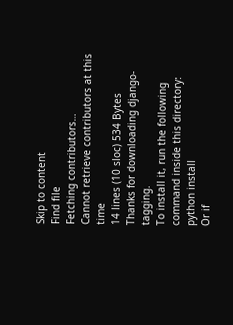Skip to content
Find file
Fetching contributors…
Cannot retrieve contributors at this time
14 lines (10 sloc) 534 Bytes
Thanks for downloading django-tagging.
To install it, run the following command inside this directory:
python install
Or if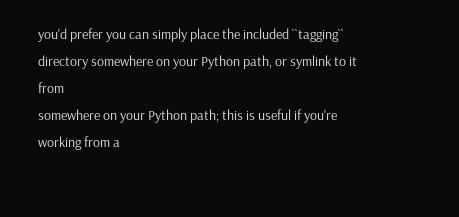you'd prefer you can simply place the included ``tagging``
directory somewhere on your Python path, or symlink to it from
somewhere on your Python path; this is useful if you're working from a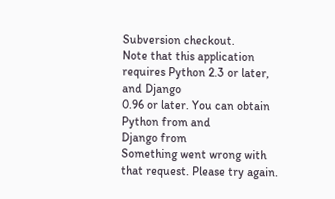Subversion checkout.
Note that this application requires Python 2.3 or later, and Django
0.96 or later. You can obtain Python from and
Django from
Something went wrong with that request. Please try again.